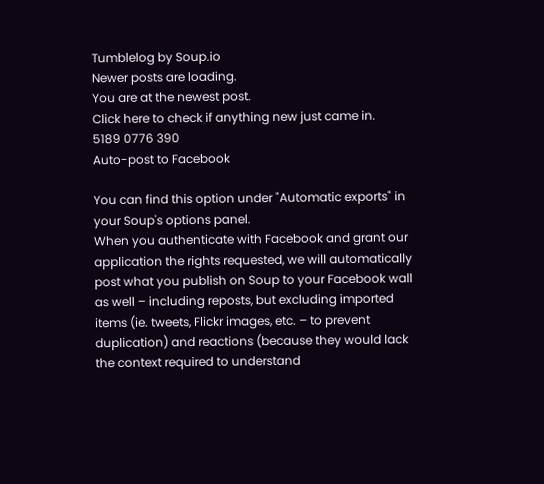Tumblelog by Soup.io
Newer posts are loading.
You are at the newest post.
Click here to check if anything new just came in.
5189 0776 390
Auto-post to Facebook

You can find this option under "Automatic exports" in your Soup's options panel.
When you authenticate with Facebook and grant our application the rights requested, we will automatically post what you publish on Soup to your Facebook wall as well – including reposts, but excluding imported items (ie. tweets, Flickr images, etc. – to prevent duplication) and reactions (because they would lack the context required to understand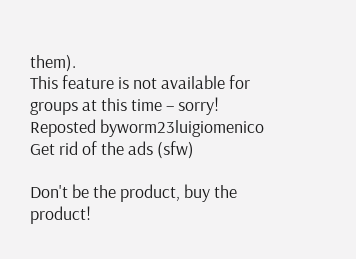them).
This feature is not available for groups at this time – sorry!
Reposted byworm23luigiomenico
Get rid of the ads (sfw)

Don't be the product, buy the product!